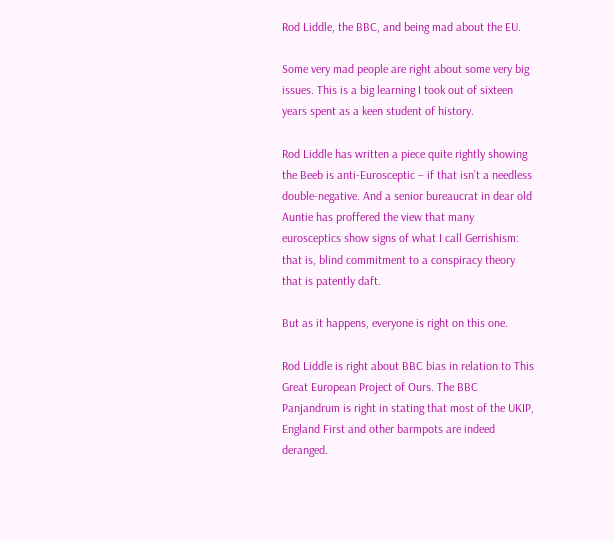Rod Liddle, the BBC, and being mad about the EU.

Some very mad people are right about some very big issues. This is a big learning I took out of sixteen years spent as a keen student of history.

Rod Liddle has written a piece quite rightly showing the Beeb is anti-Eurosceptic – if that isn’t a needless double-negative. And a senior bureaucrat in dear old Auntie has proffered the view that many eurosceptics show signs of what I call Gerrishism: that is, blind commitment to a conspiracy theory that is patently daft.

But as it happens, everyone is right on this one.

Rod Liddle is right about BBC bias in relation to This Great European Project of Ours. The BBC
Panjandrum is right in stating that most of the UKIP, England First and other barmpots are indeed deranged.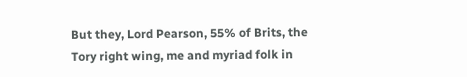But they, Lord Pearson, 55% of Brits, the Tory right wing, me and myriad folk in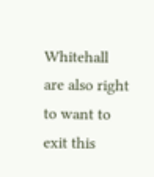Whitehall are also right to want to exit this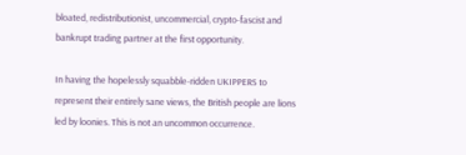bloated, redistributionist, uncommercial, crypto-fascist and bankrupt trading partner at the first opportunity.

In having the hopelessly squabble-ridden UKIPPERS to represent their entirely sane views, the British people are lions led by loonies. This is not an uncommon occurrence.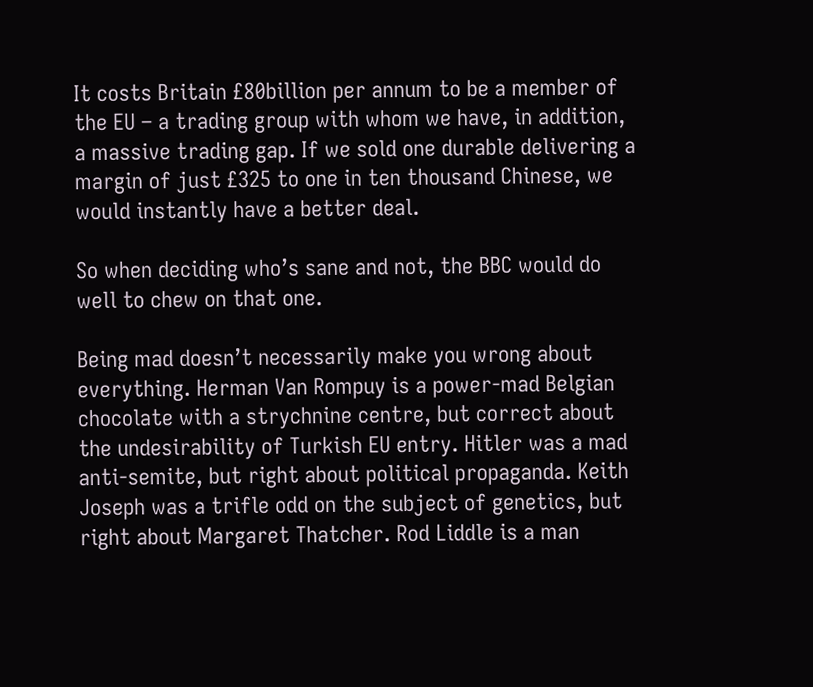It costs Britain £80billion per annum to be a member of the EU – a trading group with whom we have, in addition, a massive trading gap. If we sold one durable delivering a margin of just £325 to one in ten thousand Chinese, we would instantly have a better deal.

So when deciding who’s sane and not, the BBC would do well to chew on that one.

Being mad doesn’t necessarily make you wrong about everything. Herman Van Rompuy is a power-mad Belgian chocolate with a strychnine centre, but correct about the undesirability of Turkish EU entry. Hitler was a mad anti-semite, but right about political propaganda. Keith Joseph was a trifle odd on the subject of genetics, but right about Margaret Thatcher. Rod Liddle is a man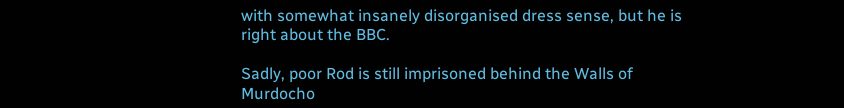with somewhat insanely disorganised dress sense, but he is right about the BBC.

Sadly, poor Rod is still imprisoned behind the Walls of Murdocho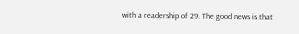with a readership of 29. The good news is that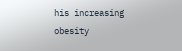his increasing obesity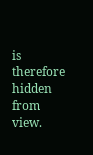is therefore hidden from view.